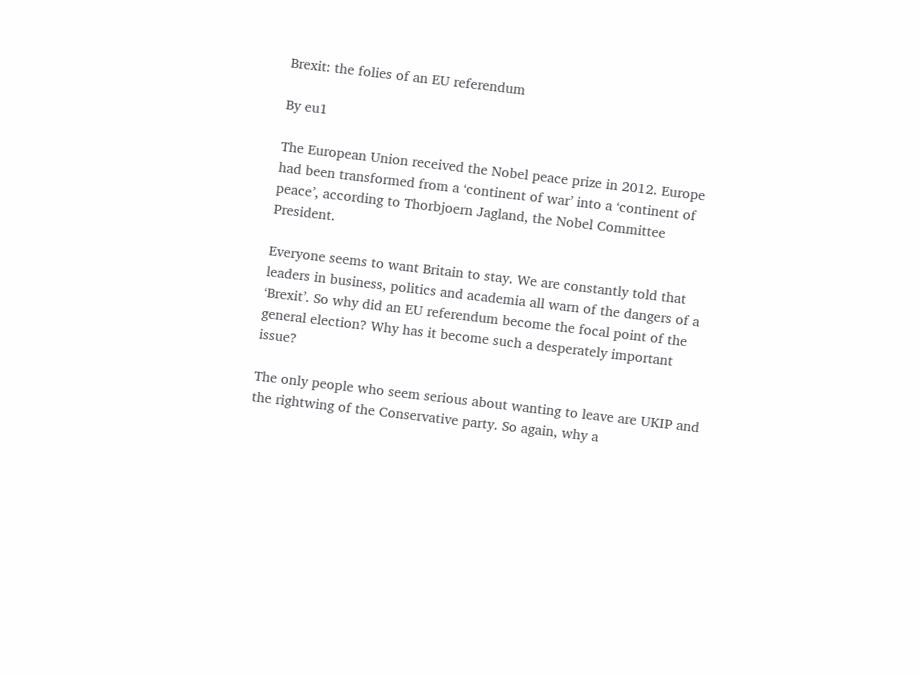Brexit: the folies of an EU referendum

By eu1

The European Union received the Nobel peace prize in 2012. Europe had been transformed from a ‘continent of war’ into a ‘continent of peace’, according to Thorbjoern Jagland, the Nobel Committee President.

Everyone seems to want Britain to stay. We are constantly told that leaders in business, politics and academia all warn of the dangers of a ‘Brexit’. So why did an EU referendum become the focal point of the general election? Why has it become such a desperately important issue?

The only people who seem serious about wanting to leave are UKIP and the rightwing of the Conservative party. So again, why a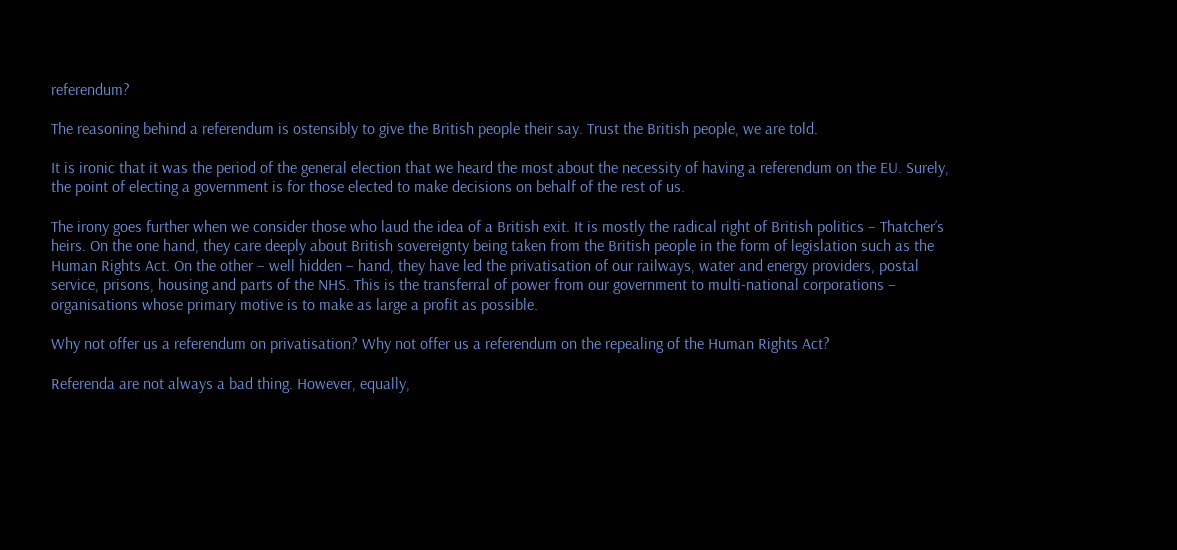referendum?

The reasoning behind a referendum is ostensibly to give the British people their say. Trust the British people, we are told.

It is ironic that it was the period of the general election that we heard the most about the necessity of having a referendum on the EU. Surely, the point of electing a government is for those elected to make decisions on behalf of the rest of us.

The irony goes further when we consider those who laud the idea of a British exit. It is mostly the radical right of British politics – Thatcher’s heirs. On the one hand, they care deeply about British sovereignty being taken from the British people in the form of legislation such as the Human Rights Act. On the other – well hidden – hand, they have led the privatisation of our railways, water and energy providers, postal service, prisons, housing and parts of the NHS. This is the transferral of power from our government to multi-national corporations – organisations whose primary motive is to make as large a profit as possible.

Why not offer us a referendum on privatisation? Why not offer us a referendum on the repealing of the Human Rights Act?

Referenda are not always a bad thing. However, equally,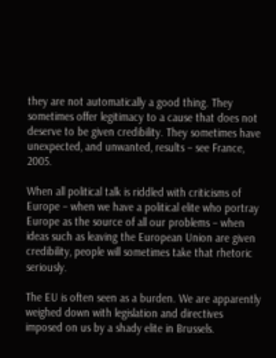they are not automatically a good thing. They sometimes offer legitimacy to a cause that does not deserve to be given credibility. They sometimes have unexpected, and unwanted, results – see France, 2005.

When all political talk is riddled with criticisms of Europe – when we have a political elite who portray Europe as the source of all our problems – when ideas such as leaving the European Union are given credibility, people will sometimes take that rhetoric seriously.

The EU is often seen as a burden. We are apparently weighed down with legislation and directives imposed on us by a shady elite in Brussels.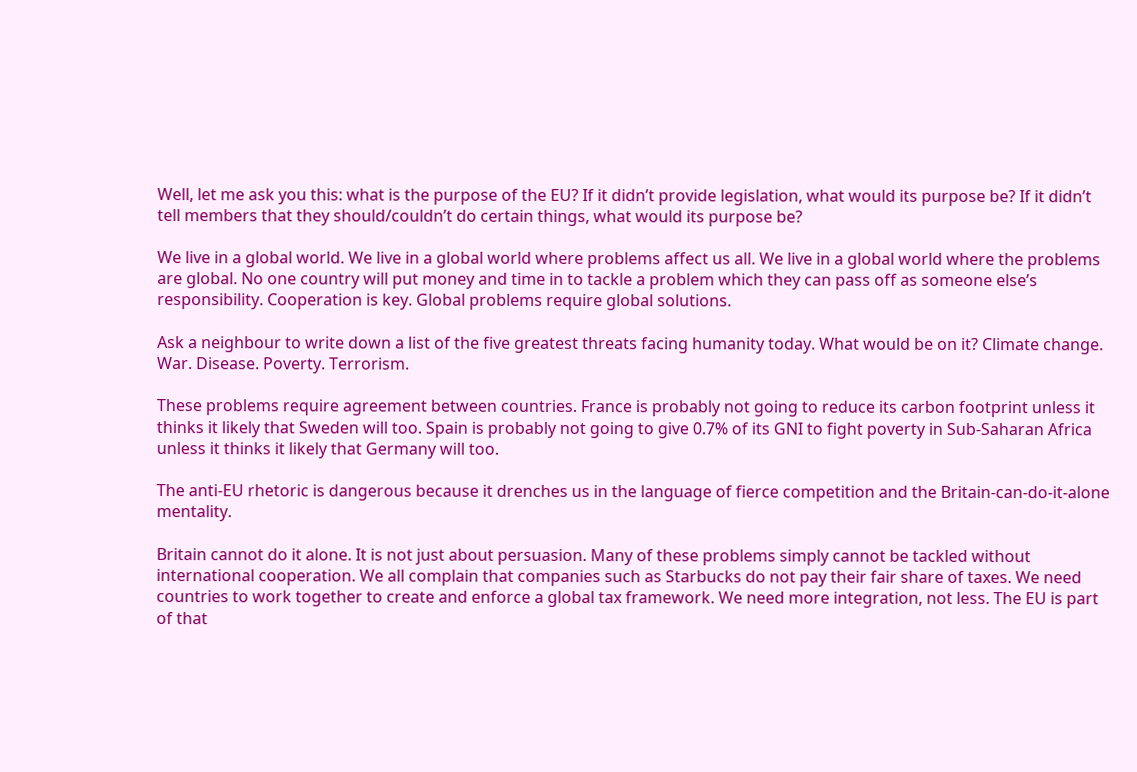Well, let me ask you this: what is the purpose of the EU? If it didn’t provide legislation, what would its purpose be? If it didn’t tell members that they should/couldn’t do certain things, what would its purpose be?

We live in a global world. We live in a global world where problems affect us all. We live in a global world where the problems are global. No one country will put money and time in to tackle a problem which they can pass off as someone else’s responsibility. Cooperation is key. Global problems require global solutions.

Ask a neighbour to write down a list of the five greatest threats facing humanity today. What would be on it? Climate change. War. Disease. Poverty. Terrorism.

These problems require agreement between countries. France is probably not going to reduce its carbon footprint unless it thinks it likely that Sweden will too. Spain is probably not going to give 0.7% of its GNI to fight poverty in Sub-Saharan Africa unless it thinks it likely that Germany will too.

The anti-EU rhetoric is dangerous because it drenches us in the language of fierce competition and the Britain-can-do-it-alone mentality.

Britain cannot do it alone. It is not just about persuasion. Many of these problems simply cannot be tackled without international cooperation. We all complain that companies such as Starbucks do not pay their fair share of taxes. We need countries to work together to create and enforce a global tax framework. We need more integration, not less. The EU is part of that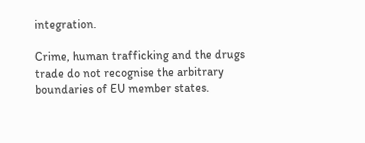integration.

Crime, human trafficking and the drugs trade do not recognise the arbitrary boundaries of EU member states.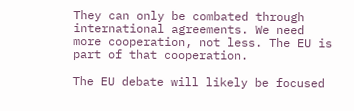They can only be combated through international agreements. We need more cooperation, not less. The EU is part of that cooperation.

The EU debate will likely be focused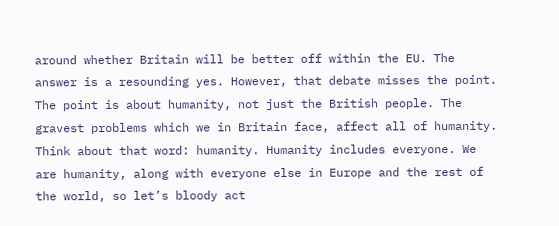around whether Britain will be better off within the EU. The answer is a resounding yes. However, that debate misses the point. The point is about humanity, not just the British people. The gravest problems which we in Britain face, affect all of humanity. Think about that word: humanity. Humanity includes everyone. We are humanity, along with everyone else in Europe and the rest of the world, so let’s bloody act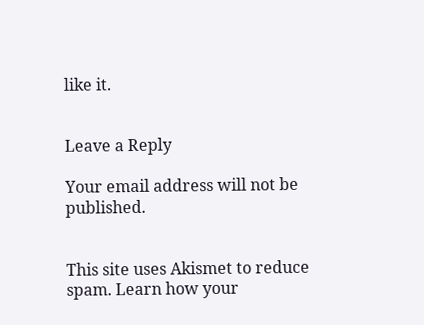like it.


Leave a Reply

Your email address will not be published.


This site uses Akismet to reduce spam. Learn how your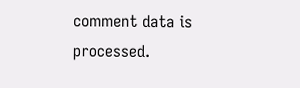comment data is processed.